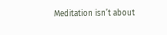Meditation isn’t about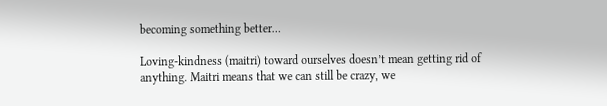becoming something better…

Loving-kindness (maitri) toward ourselves doesn’t mean getting rid of anything. Maitri means that we can still be crazy, we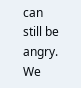can still be angry. We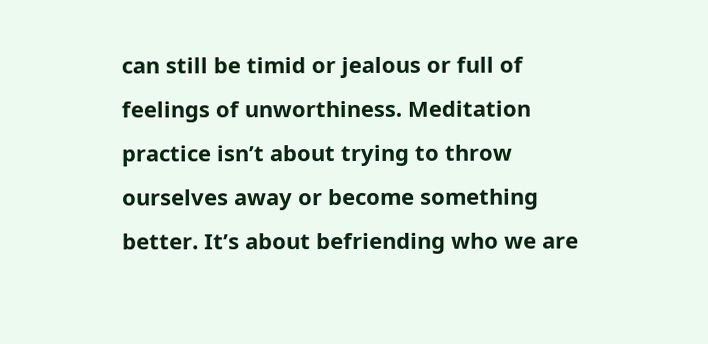can still be timid or jealous or full of feelings of unworthiness. Meditation practice isn’t about trying to throw ourselves away or become something better. It’s about befriending who we are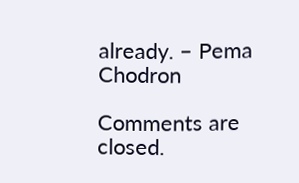already. – Pema Chodron

Comments are closed.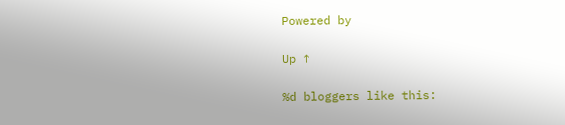Powered by

Up ↑

%d bloggers like this: